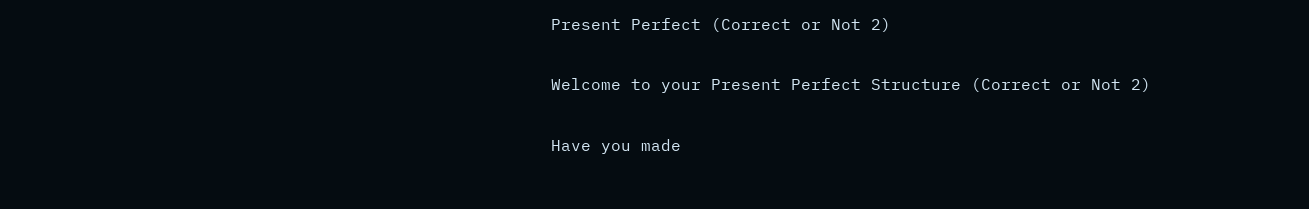Present Perfect (Correct or Not 2)

Welcome to your Present Perfect Structure (Correct or Not 2)

Have you made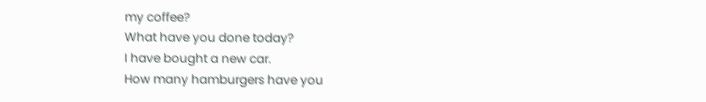my coffee?
What have you done today?
I have bought a new car.
How many hamburgers have you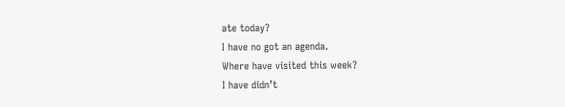ate today?
I have no got an agenda.
Where have visited this week?
I have didn’t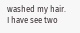washed my hair.
I have see two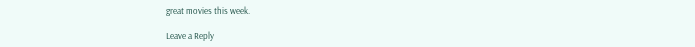great movies this week.

Leave a Reply